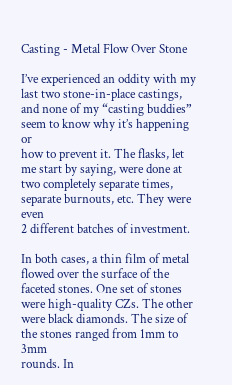Casting - Metal Flow Over Stone

I’ve experienced an oddity with my last two stone-in-place castings,
and none of my “casting buddies” seem to know why it’s happening or
how to prevent it. The flasks, let me start by saying, were done at
two completely separate times, separate burnouts, etc. They were even
2 different batches of investment.

In both cases, a thin film of metal flowed over the surface of the
faceted stones. One set of stones were high-quality CZs. The other
were black diamonds. The size of the stones ranged from 1mm to 3mm
rounds. In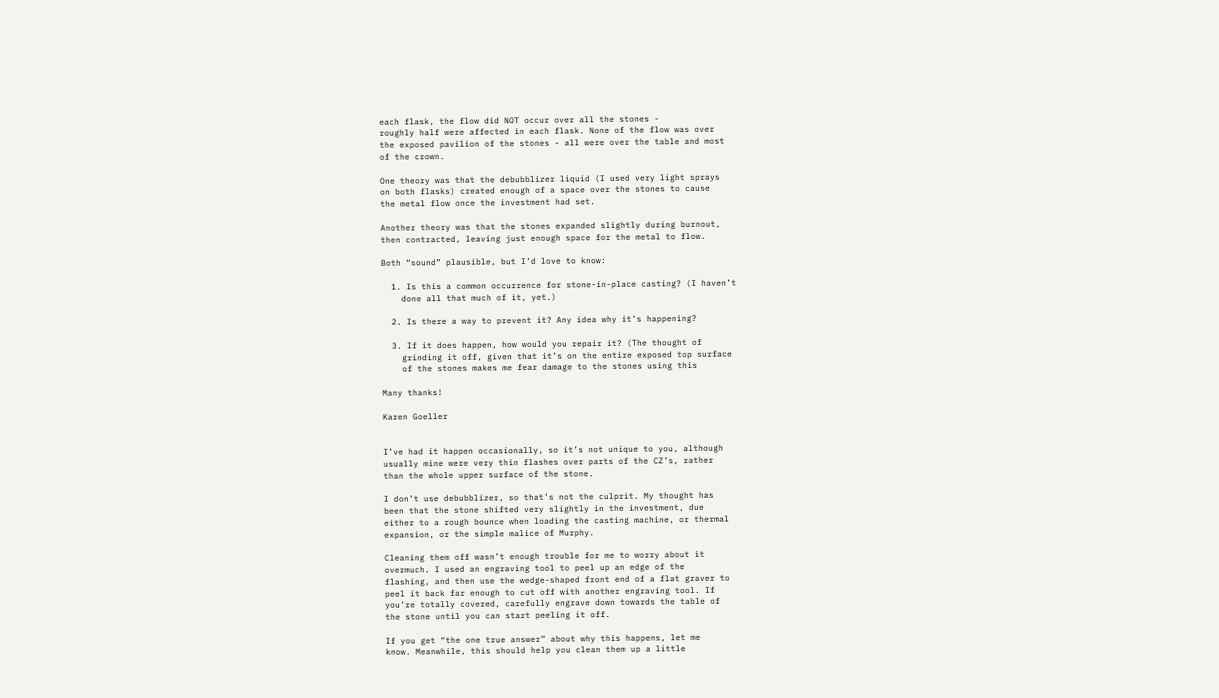each flask, the flow did NOT occur over all the stones -
roughly half were affected in each flask. None of the flow was over
the exposed pavilion of the stones - all were over the table and most
of the crown.

One theory was that the debubblizer liquid (I used very light sprays
on both flasks) created enough of a space over the stones to cause
the metal flow once the investment had set.

Another theory was that the stones expanded slightly during burnout,
then contracted, leaving just enough space for the metal to flow.

Both “sound” plausible, but I’d love to know:

  1. Is this a common occurrence for stone-in-place casting? (I haven’t
    done all that much of it, yet.)

  2. Is there a way to prevent it? Any idea why it’s happening?

  3. If it does happen, how would you repair it? (The thought of
    grinding it off, given that it’s on the entire exposed top surface
    of the stones makes me fear damage to the stones using this

Many thanks!

Karen Goeller


I’ve had it happen occasionally, so it’s not unique to you, although
usually mine were very thin flashes over parts of the CZ’s, rather
than the whole upper surface of the stone.

I don’t use debubblizer, so that’s not the culprit. My thought has
been that the stone shifted very slightly in the investment, due
either to a rough bounce when loading the casting machine, or thermal
expansion, or the simple malice of Murphy.

Cleaning them off wasn’t enough trouble for me to worry about it
overmuch. I used an engraving tool to peel up an edge of the
flashing, and then use the wedge-shaped front end of a flat graver to
peel it back far enough to cut off with another engraving tool. If
you’re totally covered, carefully engrave down towards the table of
the stone until you can start peeling it off.

If you get “the one true answer” about why this happens, let me
know. Meanwhile, this should help you clean them up a little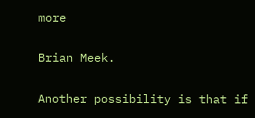more

Brian Meek.

Another possibility is that if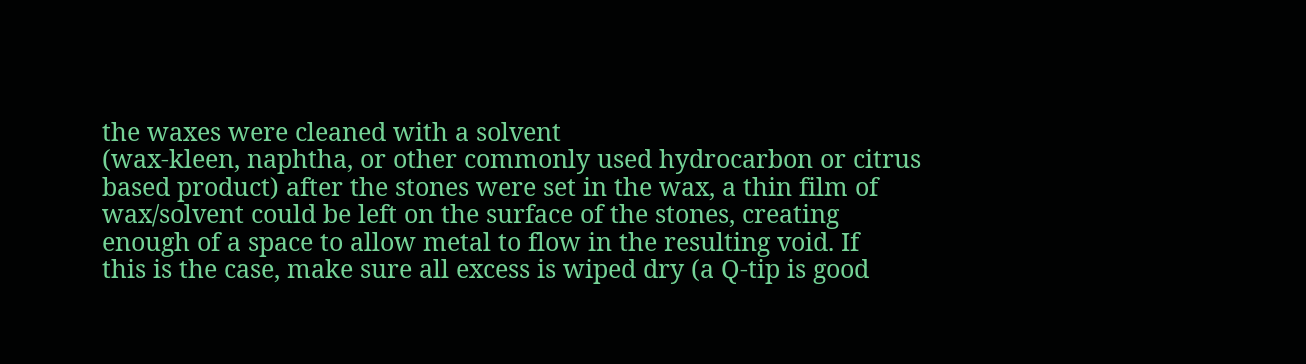the waxes were cleaned with a solvent
(wax-kleen, naphtha, or other commonly used hydrocarbon or citrus
based product) after the stones were set in the wax, a thin film of
wax/solvent could be left on the surface of the stones, creating
enough of a space to allow metal to flow in the resulting void. If
this is the case, make sure all excess is wiped dry (a Q-tip is good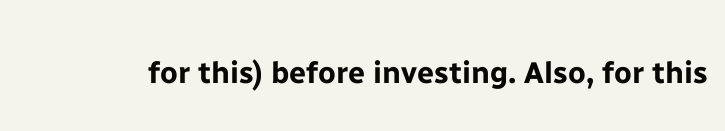for this) before investing. Also, for this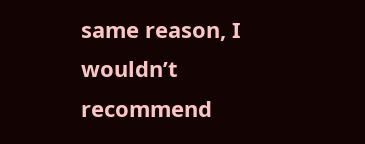same reason, I wouldn’t
recommend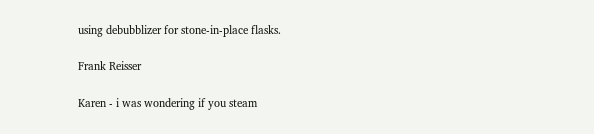using debubblizer for stone-in-place flasks.

Frank Reisser

Karen - i was wondering if you steam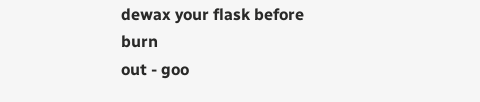dewax your flask before burn
out - goo